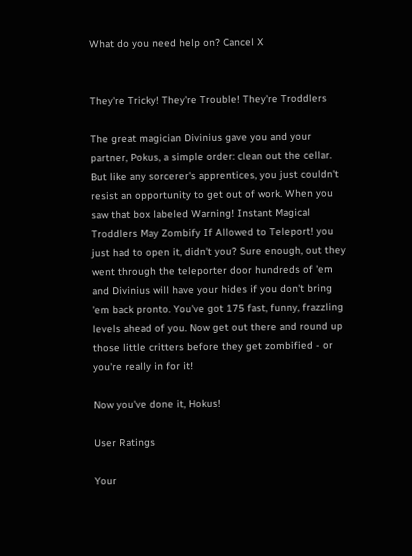What do you need help on? Cancel X


They're Tricky! They're Trouble! They're Troddlers

The great magician Divinius gave you and your partner, Pokus, a simple order: clean out the cellar. But like any sorcerer's apprentices, you just couldn't resist an opportunity to get out of work. When you saw that box labeled Warning! Instant Magical Troddlers May Zombify If Allowed to Teleport! you just had to open it, didn't you? Sure enough, out they went through the teleporter door hundreds of 'em and Divinius will have your hides if you don't bring 'em back pronto. You've got 175 fast, funny, frazzling levels ahead of you. Now get out there and round up those little critters before they get zombified - or you're really in for it!

Now you've done it, Hokus!

User Ratings

Your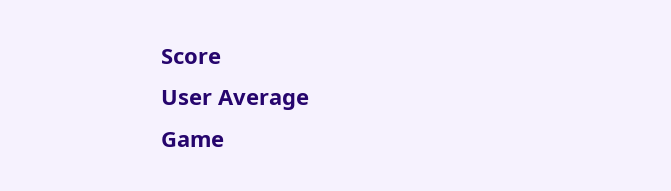Score
User Average
Game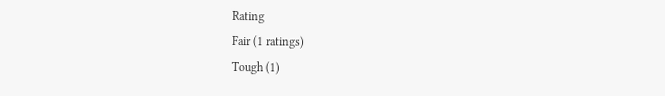Rating
Fair (1 ratings)
Tough (1)